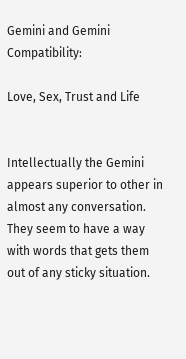Gemini and Gemini Compatibility:

Love, Sex, Trust and Life


Intellectually the Gemini appears superior to other in almost any conversation. They seem to have a way with words that gets them out of any sticky situation.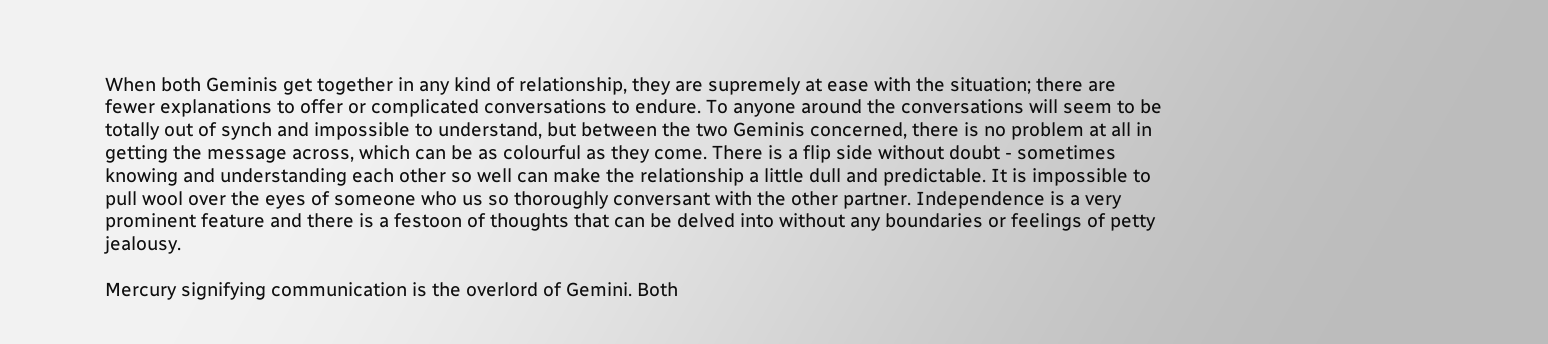When both Geminis get together in any kind of relationship, they are supremely at ease with the situation; there are fewer explanations to offer or complicated conversations to endure. To anyone around the conversations will seem to be totally out of synch and impossible to understand, but between the two Geminis concerned, there is no problem at all in getting the message across, which can be as colourful as they come. There is a flip side without doubt - sometimes knowing and understanding each other so well can make the relationship a little dull and predictable. It is impossible to pull wool over the eyes of someone who us so thoroughly conversant with the other partner. Independence is a very prominent feature and there is a festoon of thoughts that can be delved into without any boundaries or feelings of petty jealousy.

Mercury signifying communication is the overlord of Gemini. Both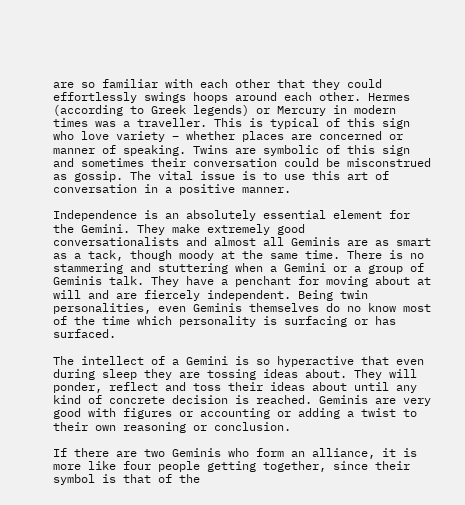are so familiar with each other that they could effortlessly swings hoops around each other. Hermes (according to Greek legends) or Mercury in modern times was a traveller. This is typical of this sign who love variety – whether places are concerned or manner of speaking. Twins are symbolic of this sign and sometimes their conversation could be misconstrued as gossip. The vital issue is to use this art of conversation in a positive manner.

Independence is an absolutely essential element for the Gemini. They make extremely good conversationalists and almost all Geminis are as smart as a tack, though moody at the same time. There is no stammering and stuttering when a Gemini or a group of Geminis talk. They have a penchant for moving about at will and are fiercely independent. Being twin personalities, even Geminis themselves do no know most of the time which personality is surfacing or has surfaced.

The intellect of a Gemini is so hyperactive that even during sleep they are tossing ideas about. They will ponder, reflect and toss their ideas about until any kind of concrete decision is reached. Geminis are very good with figures or accounting or adding a twist to their own reasoning or conclusion.

If there are two Geminis who form an alliance, it is more like four people getting together, since their symbol is that of the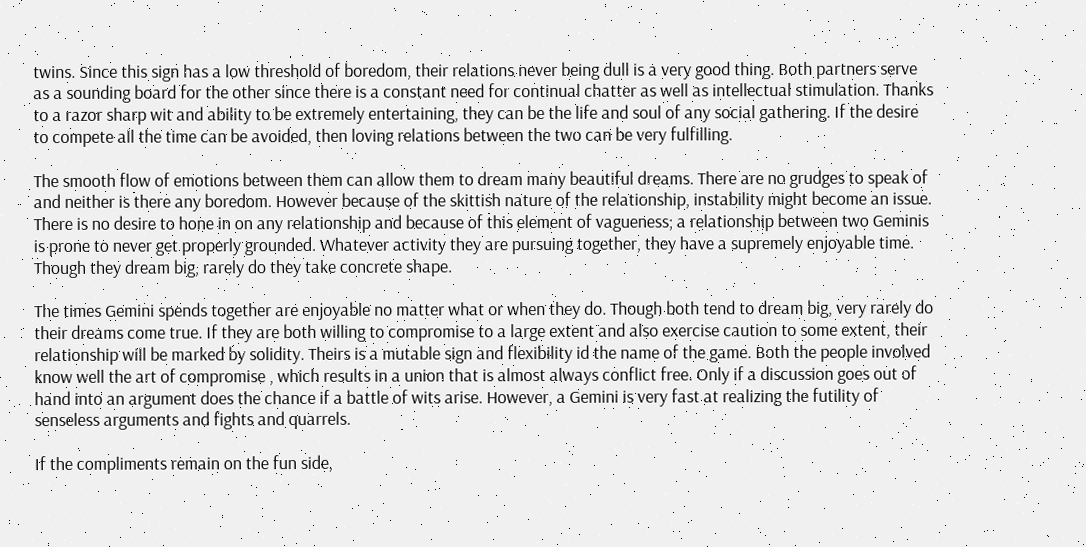twins. Since this sign has a low threshold of boredom, their relations never being dull is a very good thing. Both partners serve as a sounding board for the other since there is a constant need for continual chatter as well as intellectual stimulation. Thanks to a razor sharp wit and ability to be extremely entertaining, they can be the life and soul of any social gathering. If the desire to compete all the time can be avoided, then loving relations between the two can be very fulfilling.

The smooth flow of emotions between them can allow them to dream many beautiful dreams. There are no grudges to speak of and neither is there any boredom. However because of the skittish nature of the relationship, instability might become an issue. There is no desire to hone in on any relationship and because of this element of vagueness; a relationship between two Geminis is prone to never get properly grounded. Whatever activity they are pursuing together, they have a supremely enjoyable time. Though they dream big, rarely do they take concrete shape.

The times Gemini spends together are enjoyable no matter what or when they do. Though both tend to dream big, very rarely do their dreams come true. If they are both willing to compromise to a large extent and also exercise caution to some extent, their relationship will be marked by solidity. Theirs is a mutable sign and flexibility id the name of the game. Both the people involved know well the art of compromise , which results in a union that is almost always conflict free. Only if a discussion goes out of hand into an argument does the chance if a battle of wits arise. However, a Gemini is very fast at realizing the futility of senseless arguments and fights and quarrels.

If the compliments remain on the fun side,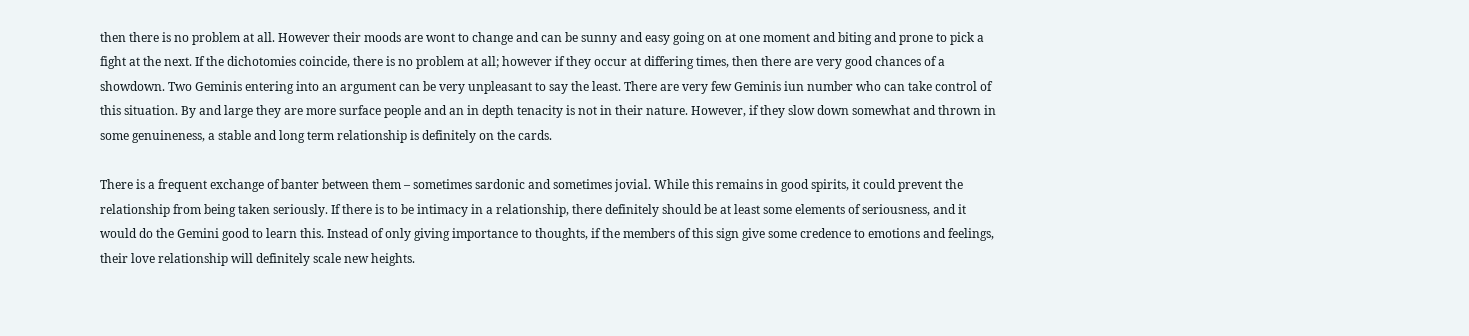then there is no problem at all. However their moods are wont to change and can be sunny and easy going on at one moment and biting and prone to pick a fight at the next. If the dichotomies coincide, there is no problem at all; however if they occur at differing times, then there are very good chances of a showdown. Two Geminis entering into an argument can be very unpleasant to say the least. There are very few Geminis iun number who can take control of this situation. By and large they are more surface people and an in depth tenacity is not in their nature. However, if they slow down somewhat and thrown in some genuineness, a stable and long term relationship is definitely on the cards.

There is a frequent exchange of banter between them – sometimes sardonic and sometimes jovial. While this remains in good spirits, it could prevent the relationship from being taken seriously. If there is to be intimacy in a relationship, there definitely should be at least some elements of seriousness, and it would do the Gemini good to learn this. Instead of only giving importance to thoughts, if the members of this sign give some credence to emotions and feelings, their love relationship will definitely scale new heights.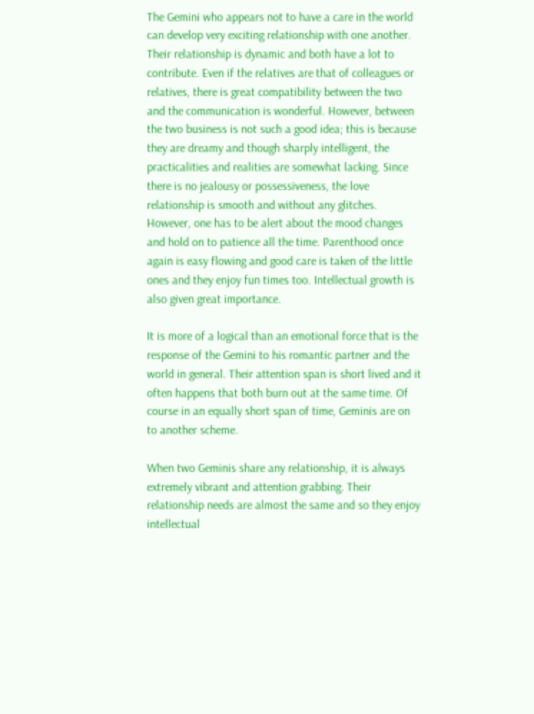The Gemini who appears not to have a care in the world can develop very exciting relationship with one another. Their relationship is dynamic and both have a lot to contribute. Even if the relatives are that of colleagues or relatives, there is great compatibility between the two and the communication is wonderful. However, between the two business is not such a good idea; this is because they are dreamy and though sharply intelligent, the practicalities and realities are somewhat lacking. Since there is no jealousy or possessiveness, the love relationship is smooth and without any glitches. However, one has to be alert about the mood changes and hold on to patience all the time. Parenthood once again is easy flowing and good care is taken of the little ones and they enjoy fun times too. Intellectual growth is also given great importance.

It is more of a logical than an emotional force that is the response of the Gemini to his romantic partner and the world in general. Their attention span is short lived and it often happens that both burn out at the same time. Of course in an equally short span of time, Geminis are on to another scheme.

When two Geminis share any relationship, it is always extremely vibrant and attention grabbing. Their relationship needs are almost the same and so they enjoy intellectual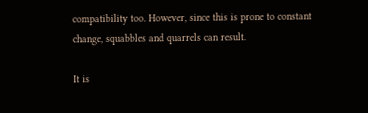compatibility too. However, since this is prone to constant change, squabbles and quarrels can result.

It is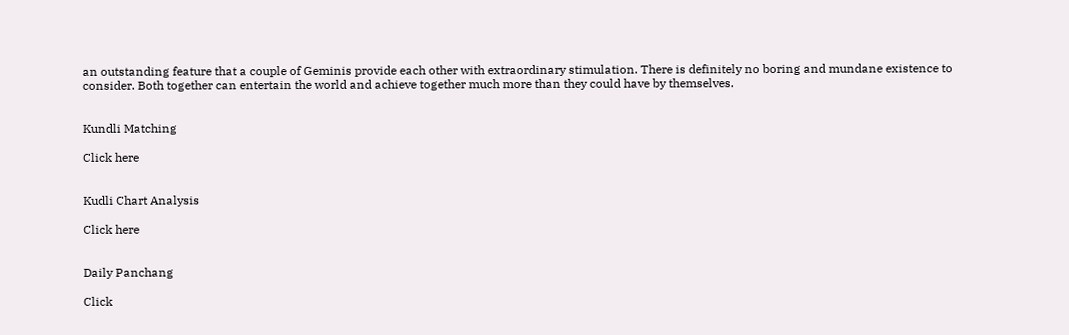an outstanding feature that a couple of Geminis provide each other with extraordinary stimulation. There is definitely no boring and mundane existence to consider. Both together can entertain the world and achieve together much more than they could have by themselves.


Kundli Matching

Click here


Kudli Chart Analysis

Click here


Daily Panchang

Click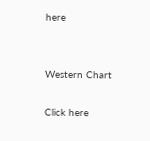here


Western Chart

Click here